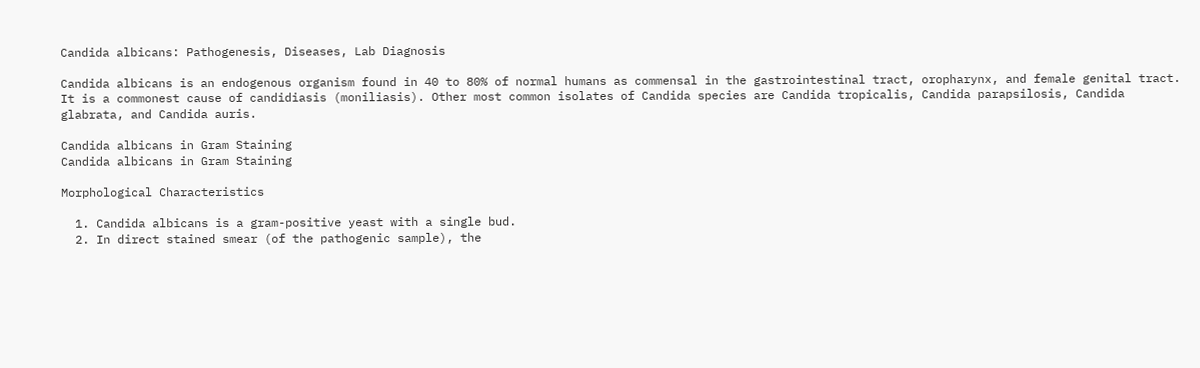Candida albicans: Pathogenesis, Diseases, Lab Diagnosis

Candida albicans is an endogenous organism found in 40 to 80% of normal humans as commensal in the gastrointestinal tract, oropharynx, and female genital tract. It is a commonest cause of candidiasis (moniliasis). Other most common isolates of Candida species are Candida tropicalis, Candida parapsilosis, Candida glabrata, and Candida auris.

Candida albicans in Gram Staining
Candida albicans in Gram Staining

Morphological Characteristics

  1. Candida albicans is a gram-positive yeast with a single bud.
  2. In direct stained smear (of the pathogenic sample), the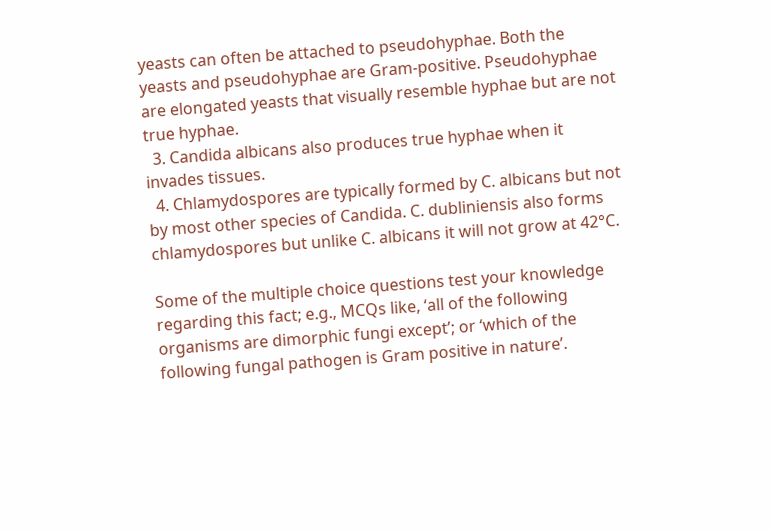yeasts can often be attached to pseudohyphae. Both the yeasts and pseudohyphae are Gram-positive. Pseudohyphae are elongated yeasts that visually resemble hyphae but are not true hyphae.
  3. Candida albicans also produces true hyphae when it invades tissues.
  4. Chlamydospores are typically formed by C. albicans but not by most other species of Candida. C. dubliniensis also forms chlamydospores but unlike C. albicans it will not grow at 42°C.

Some of the multiple choice questions test your knowledge regarding this fact; e.g., MCQs like, ‘all of the following organisms are dimorphic fungi except’; or ‘which of the following fungal pathogen is Gram positive in nature’.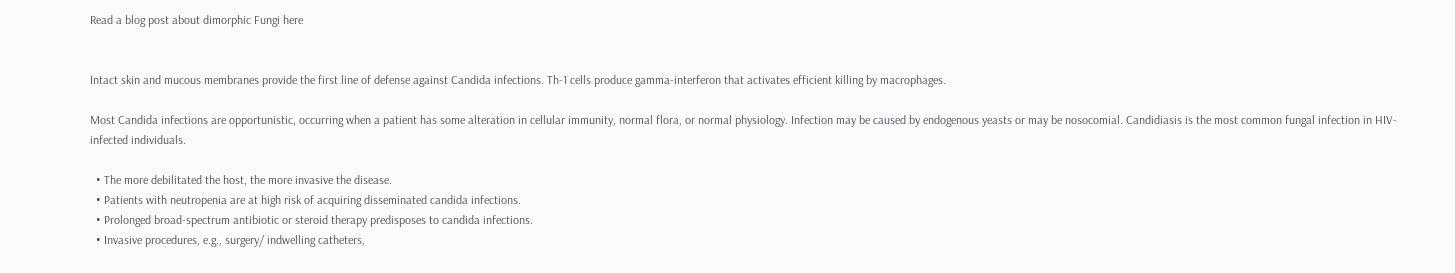Read a blog post about dimorphic Fungi here


Intact skin and mucous membranes provide the first line of defense against Candida infections. Th-1 cells produce gamma-interferon that activates efficient killing by macrophages.

Most Candida infections are opportunistic, occurring when a patient has some alteration in cellular immunity, normal flora, or normal physiology. Infection may be caused by endogenous yeasts or may be nosocomial. Candidiasis is the most common fungal infection in HIV-infected individuals.

  • The more debilitated the host, the more invasive the disease.
  • Patients with neutropenia are at high risk of acquiring disseminated candida infections.
  • Prolonged broad-spectrum antibiotic or steroid therapy predisposes to candida infections.
  • Invasive procedures, e.g., surgery/ indwelling catheters,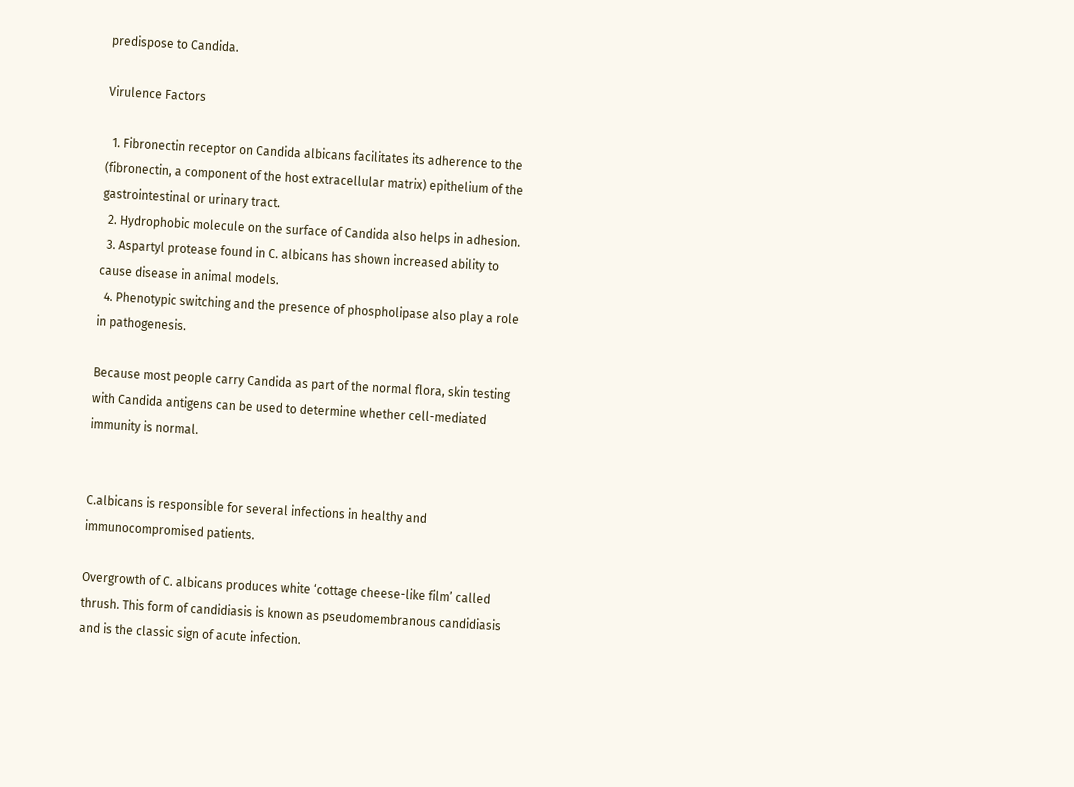predispose to Candida.

Virulence Factors

  1. Fibronectin receptor on Candida albicans facilitates its adherence to the (fibronectin, a component of the host extracellular matrix) epithelium of the gastrointestinal or urinary tract.
  2. Hydrophobic molecule on the surface of Candida also helps in adhesion.
  3. Aspartyl protease found in C. albicans has shown increased ability to cause disease in animal models.
  4. Phenotypic switching and the presence of phospholipase also play a role in pathogenesis.

Because most people carry Candida as part of the normal flora, skin testing with Candida antigens can be used to determine whether cell-mediated immunity is normal.


C.albicans is responsible for several infections in healthy and immunocompromised patients.

Overgrowth of C. albicans produces white ‘cottage cheese-like film’ called thrush. This form of candidiasis is known as pseudomembranous candidiasis and is the classic sign of acute infection.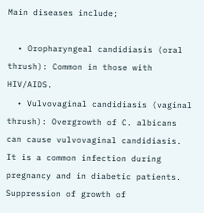Main diseases include;

  • Oropharyngeal candidiasis (oral thrush): Common in those with HIV/AIDS.
  • Vulvovaginal candidiasis (vaginal thrush): Overgrowth of C. albicans can cause vulvovaginal candidiasis. It is a common infection during pregnancy and in diabetic patients. Suppression of growth of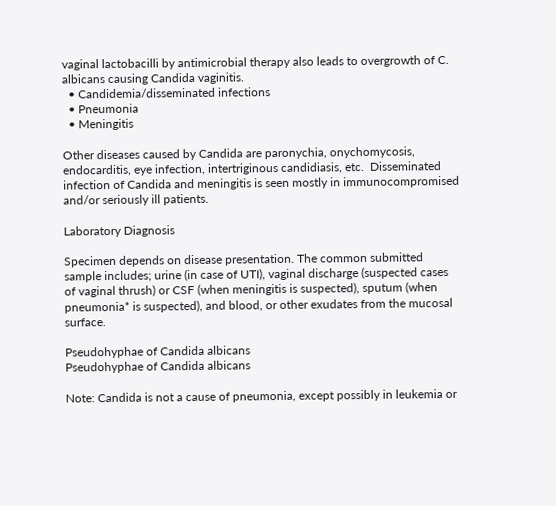vaginal lactobacilli by antimicrobial therapy also leads to overgrowth of C. albicans causing Candida vaginitis.
  • Candidemia/disseminated infections
  • Pneumonia
  • Meningitis

Other diseases caused by Candida are paronychia, onychomycosis, endocarditis, eye infection, intertriginous candidiasis, etc.  Disseminated infection of Candida and meningitis is seen mostly in immunocompromised and/or seriously ill patients.

Laboratory Diagnosis

Specimen depends on disease presentation. The common submitted sample includes; urine (in case of UTI), vaginal discharge (suspected cases of vaginal thrush) or CSF (when meningitis is suspected), sputum (when pneumonia* is suspected), and blood, or other exudates from the mucosal surface.

Pseudohyphae of Candida albicans
Pseudohyphae of Candida albicans

Note: Candida is not a cause of pneumonia, except possibly in leukemia or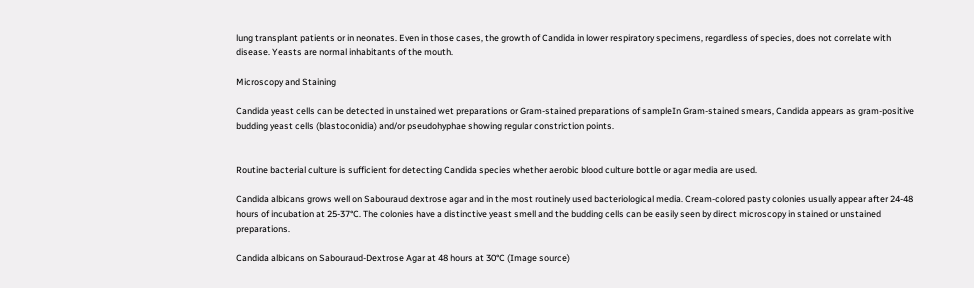lung transplant patients or in neonates. Even in those cases, the growth of Candida in lower respiratory specimens, regardless of species, does not correlate with disease. Yeasts are normal inhabitants of the mouth.

Microscopy and Staining

Candida yeast cells can be detected in unstained wet preparations or Gram-stained preparations of sampleIn Gram-stained smears, Candida appears as gram-positive budding yeast cells (blastoconidia) and/or pseudohyphae showing regular constriction points.


Routine bacterial culture is sufficient for detecting Candida species whether aerobic blood culture bottle or agar media are used.

Candida albicans grows well on Sabouraud dextrose agar and in the most routinely used bacteriological media. Cream-colored pasty colonies usually appear after 24-48 hours of incubation at 25-37°C. The colonies have a distinctive yeast smell and the budding cells can be easily seen by direct microscopy in stained or unstained preparations.

Candida albicans on Sabouraud-Dextrose Agar at 48 hours at 30°C (Image source)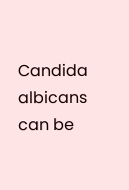Candida albicans can be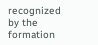recognized by the formation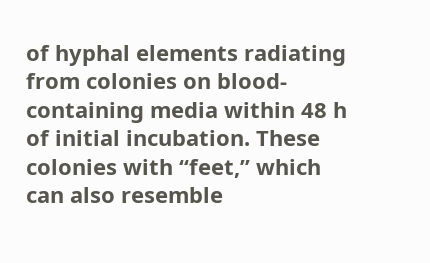of hyphal elements radiating from colonies on blood-containing media within 48 h of initial incubation. These colonies with “feet,” which can also resemble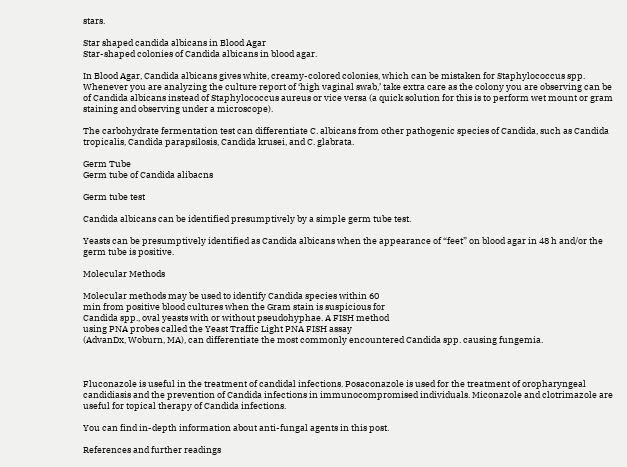stars.

Star shaped candida albicans in Blood Agar
Star-shaped colonies of Candida albicans in blood agar.

In Blood Agar, Candida albicans gives white, creamy-colored colonies, which can be mistaken for Staphylococcus spp.  Whenever you are analyzing the culture report of ‘high vaginal swab,’ take extra care as the colony you are observing can be of Candida albicans instead of Staphylococcus aureus or vice versa (a quick solution for this is to perform wet mount or gram staining and observing under a microscope).

The carbohydrate fermentation test can differentiate C. albicans from other pathogenic species of Candida, such as Candida tropicalis, Candida parapsilosis, Candida krusei, and C. glabrata.

Germ Tube
Germ tube of Candida alibacns

Germ tube test

Candida albicans can be identified presumptively by a simple germ tube test.

Yeasts can be presumptively identified as Candida albicans when the appearance of “feet” on blood agar in 48 h and/or the germ tube is positive.

Molecular Methods

Molecular methods may be used to identify Candida species within 60
min from positive blood cultures when the Gram stain is suspicious for
Candida spp., oval yeasts with or without pseudohyphae. A FISH method
using PNA probes called the Yeast Traffic Light PNA FISH assay
(AdvanDx, Woburn, MA), can differentiate the most commonly encountered Candida spp. causing fungemia.



Fluconazole is useful in the treatment of candidal infections. Posaconazole is used for the treatment of oropharyngeal candidiasis and the prevention of Candida infections in immunocompromised individuals. Miconazole and clotrimazole are useful for topical therapy of Candida infections.

You can find in-depth information about anti-fungal agents in this post.

References and further readings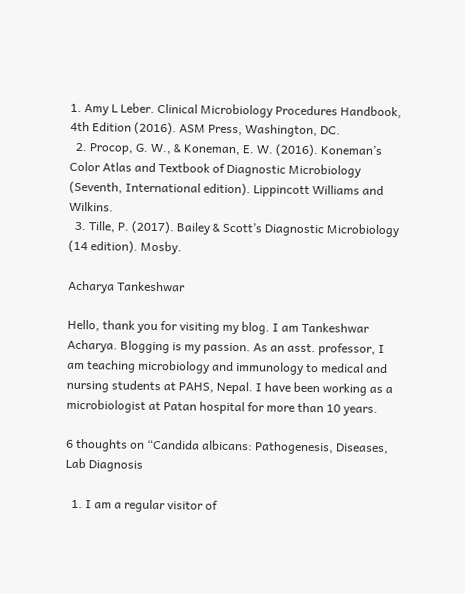1. Amy L Leber. Clinical Microbiology Procedures Handbook, 4th Edition (2016). ASM Press, Washington, DC.
  2. Procop, G. W., & Koneman, E. W. (2016). Koneman’s Color Atlas and Textbook of Diagnostic Microbiology (Seventh, International edition). Lippincott Williams and Wilkins.
  3. Tille, P. (2017). Bailey & Scott’s Diagnostic Microbiology (14 edition). Mosby.

Acharya Tankeshwar

Hello, thank you for visiting my blog. I am Tankeshwar Acharya. Blogging is my passion. As an asst. professor, I am teaching microbiology and immunology to medical and nursing students at PAHS, Nepal. I have been working as a microbiologist at Patan hospital for more than 10 years.

6 thoughts on “Candida albicans: Pathogenesis, Diseases, Lab Diagnosis

  1. I am a regular visitor of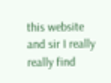this website and sir I really really find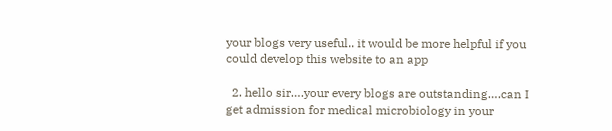your blogs very useful.. it would be more helpful if you could develop this website to an app

  2. hello sir….your every blogs are outstanding….can I get admission for medical microbiology in your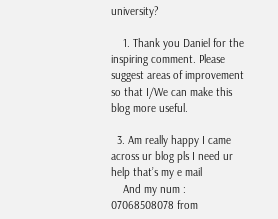university?

    1. Thank you Daniel for the inspiring comment. Please suggest areas of improvement so that I/We can make this blog more useful.

  3. Am really happy I came across ur blog pls I need ur help that’s my e mail
    And my num : 07068508078 from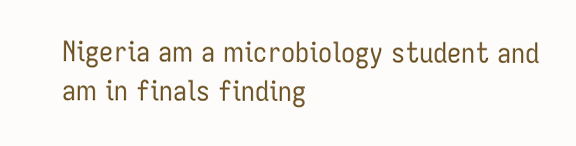Nigeria am a microbiology student and am in finals finding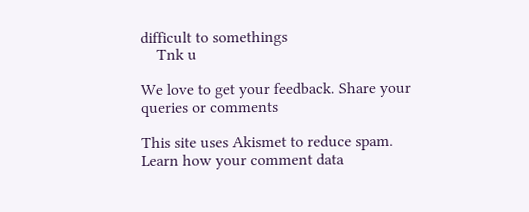difficult to somethings
    Tnk u

We love to get your feedback. Share your queries or comments

This site uses Akismet to reduce spam. Learn how your comment data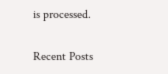is processed.

Recent Posts